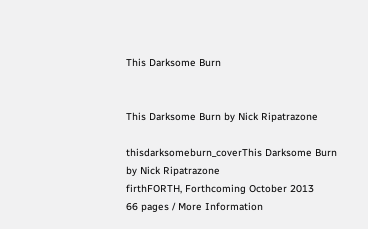This Darksome Burn


This Darksome Burn by Nick Ripatrazone

thisdarksomeburn_coverThis Darksome Burn
by Nick Ripatrazone
firthFORTH, Forthcoming October 2013
66 pages / More Information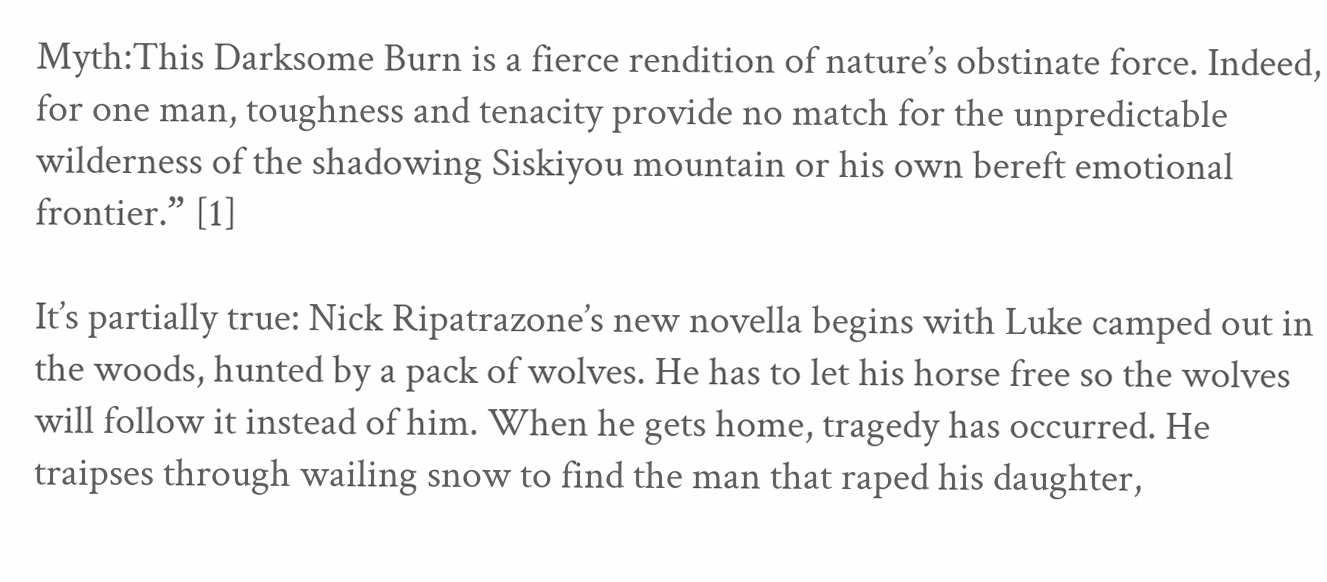Myth:This Darksome Burn is a fierce rendition of nature’s obstinate force. Indeed, for one man, toughness and tenacity provide no match for the unpredictable wilderness of the shadowing Siskiyou mountain or his own bereft emotional frontier.” [1]

It’s partially true: Nick Ripatrazone’s new novella begins with Luke camped out in the woods, hunted by a pack of wolves. He has to let his horse free so the wolves will follow it instead of him. When he gets home, tragedy has occurred. He traipses through wailing snow to find the man that raped his daughter,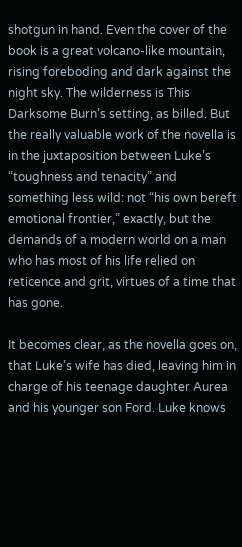shotgun in hand. Even the cover of the book is a great volcano-like mountain, rising foreboding and dark against the night sky. The wilderness is This Darksome Burn’s setting, as billed. But the really valuable work of the novella is in the juxtaposition between Luke’s “toughness and tenacity” and something less wild: not “his own bereft emotional frontier,” exactly, but the demands of a modern world on a man who has most of his life relied on reticence and grit, virtues of a time that has gone.

It becomes clear, as the novella goes on, that Luke’s wife has died, leaving him in charge of his teenage daughter Aurea and his younger son Ford. Luke knows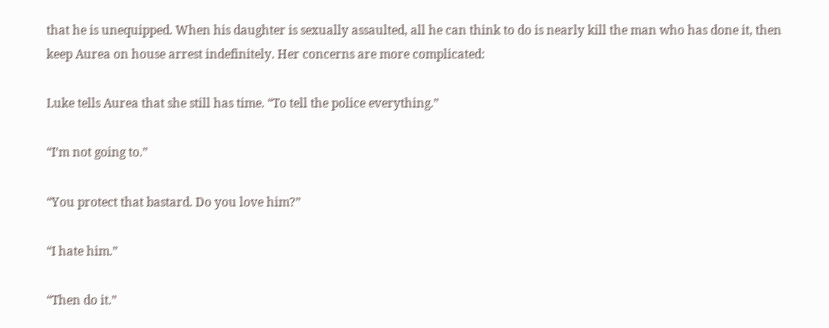that he is unequipped. When his daughter is sexually assaulted, all he can think to do is nearly kill the man who has done it, then keep Aurea on house arrest indefinitely. Her concerns are more complicated:

Luke tells Aurea that she still has time. “To tell the police everything.”

“I’m not going to.”

“You protect that bastard. Do you love him?”

“I hate him.”

“Then do it.”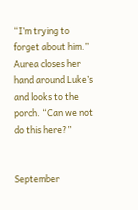“I’m trying to forget about him.” Aurea closes her hand around Luke’s and looks to the porch. “Can we not do this here?”


September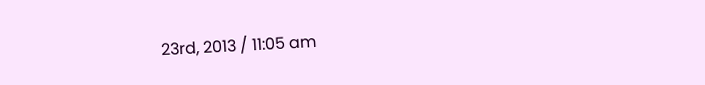23rd, 2013 / 11:05 am